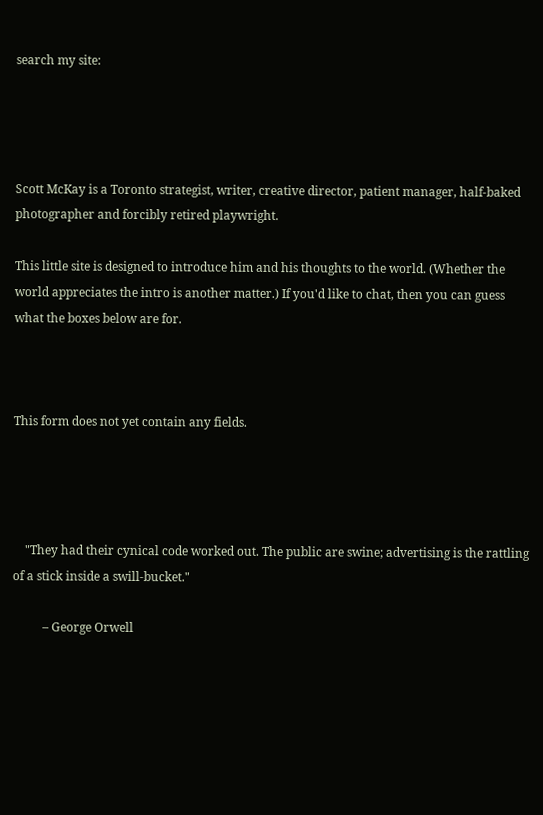search my site:




Scott McKay is a Toronto strategist, writer, creative director, patient manager, half-baked photographer and forcibly retired playwright.

This little site is designed to introduce him and his thoughts to the world. (Whether the world appreciates the intro is another matter.) If you'd like to chat, then you can guess what the boxes below are for.



This form does not yet contain any fields.




    "They had their cynical code worked out. The public are swine; advertising is the rattling of a stick inside a swill-bucket."

          – George Orwell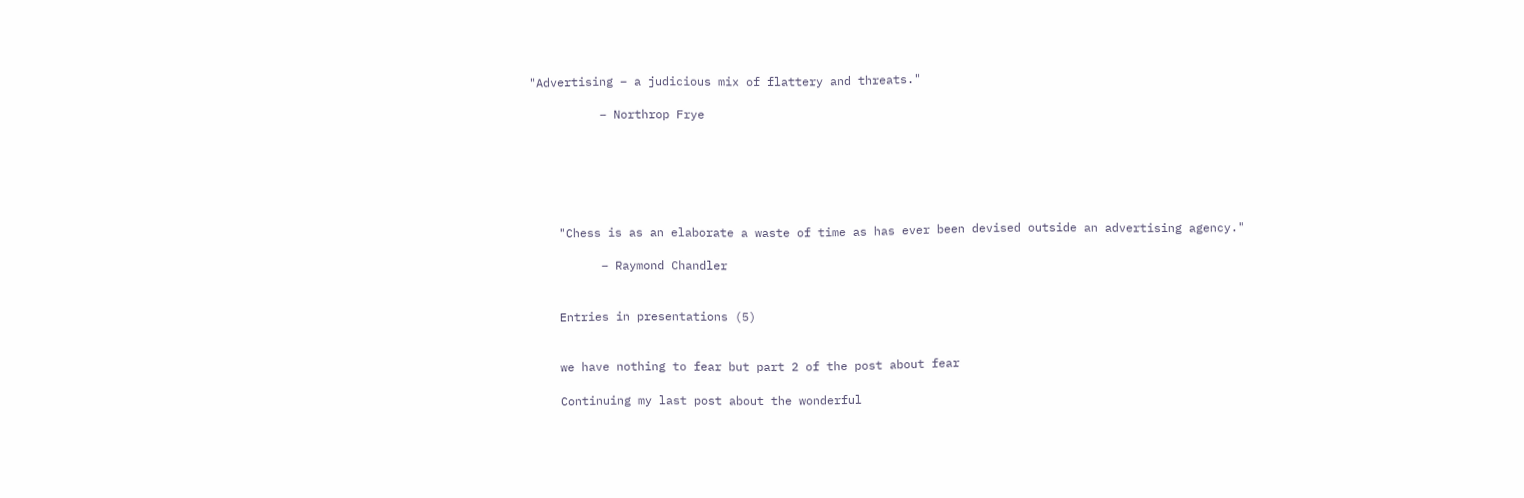"Advertising – a judicious mix of flattery and threats."

          – Northrop Frye






    "Chess is as an elaborate a waste of time as has ever been devised outside an advertising agency."

          – Raymond Chandler


    Entries in presentations (5)


    we have nothing to fear but part 2 of the post about fear

    Continuing my last post about the wonderful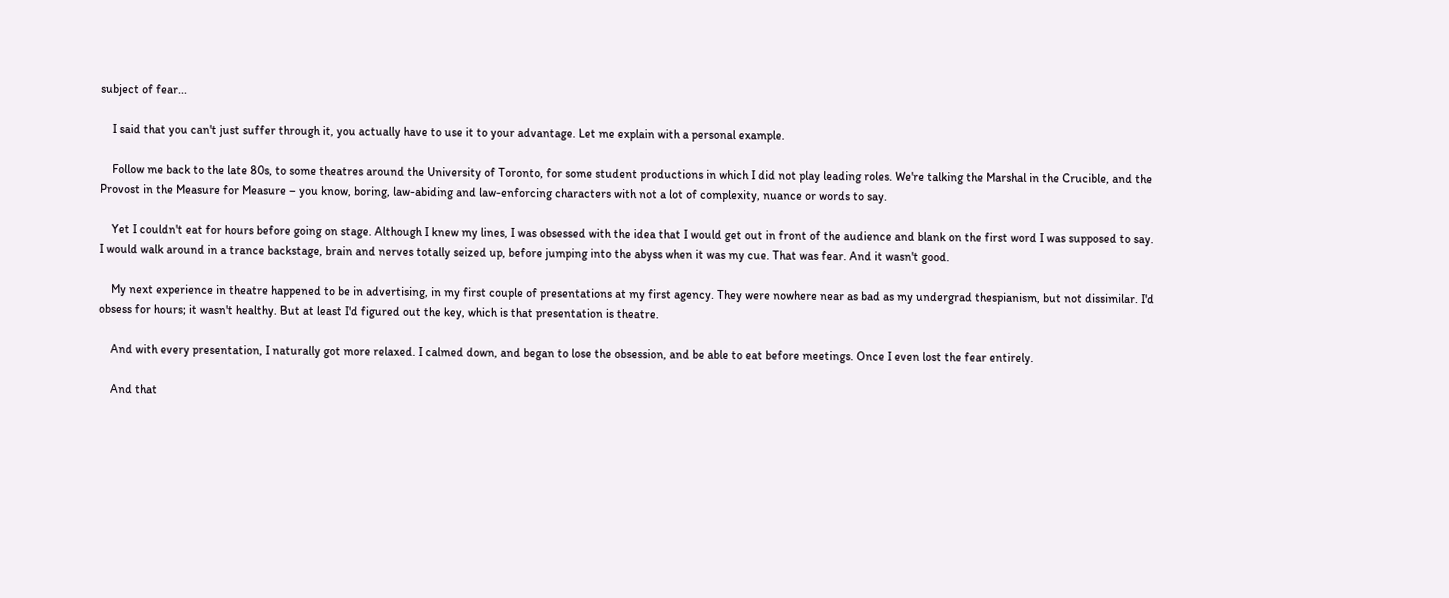subject of fear...

    I said that you can't just suffer through it, you actually have to use it to your advantage. Let me explain with a personal example.

    Follow me back to the late 80s, to some theatres around the University of Toronto, for some student productions in which I did not play leading roles. We're talking the Marshal in the Crucible, and the Provost in the Measure for Measure – you know, boring, law-abiding and law-enforcing characters with not a lot of complexity, nuance or words to say.

    Yet I couldn't eat for hours before going on stage. Although I knew my lines, I was obsessed with the idea that I would get out in front of the audience and blank on the first word I was supposed to say. I would walk around in a trance backstage, brain and nerves totally seized up, before jumping into the abyss when it was my cue. That was fear. And it wasn't good.

    My next experience in theatre happened to be in advertising, in my first couple of presentations at my first agency. They were nowhere near as bad as my undergrad thespianism, but not dissimilar. I'd obsess for hours; it wasn't healthy. But at least I'd figured out the key, which is that presentation is theatre.

    And with every presentation, I naturally got more relaxed. I calmed down, and began to lose the obsession, and be able to eat before meetings. Once I even lost the fear entirely.

    And that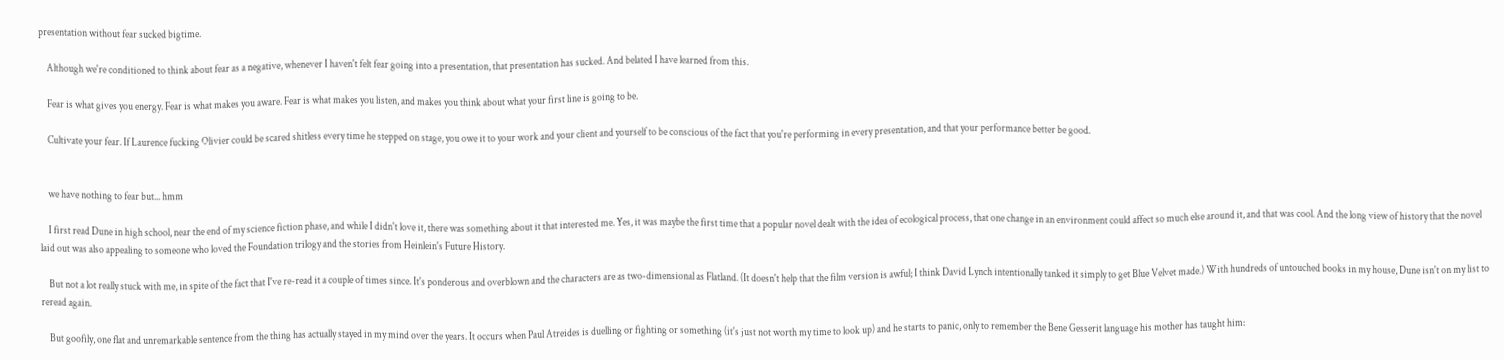presentation without fear sucked bigtime.

    Although we're conditioned to think about fear as a negative, whenever I haven't felt fear going into a presentation, that presentation has sucked. And belated I have learned from this.

    Fear is what gives you energy. Fear is what makes you aware. Fear is what makes you listen, and makes you think about what your first line is going to be.

    Cultivate your fear. If Laurence fucking Olivier could be scared shitless every time he stepped on stage, you owe it to your work and your client and yourself to be conscious of the fact that you're performing in every presentation, and that your performance better be good.


    we have nothing to fear but... hmm

    I first read Dune in high school, near the end of my science fiction phase, and while I didn't love it, there was something about it that interested me. Yes, it was maybe the first time that a popular novel dealt with the idea of ecological process, that one change in an environment could affect so much else around it, and that was cool. And the long view of history that the novel laid out was also appealing to someone who loved the Foundation trilogy and the stories from Heinlein's Future History.

    But not a lot really stuck with me, in spite of the fact that I've re-read it a couple of times since. It's ponderous and overblown and the characters are as two-dimensional as Flatland. (It doesn't help that the film version is awful; I think David Lynch intentionally tanked it simply to get Blue Velvet made.) With hundreds of untouched books in my house, Dune isn't on my list to reread again.

    But goofily, one flat and unremarkable sentence from the thing has actually stayed in my mind over the years. It occurs when Paul Atreides is duelling or fighting or something (it's just not worth my time to look up) and he starts to panic, only to remember the Bene Gesserit language his mother has taught him: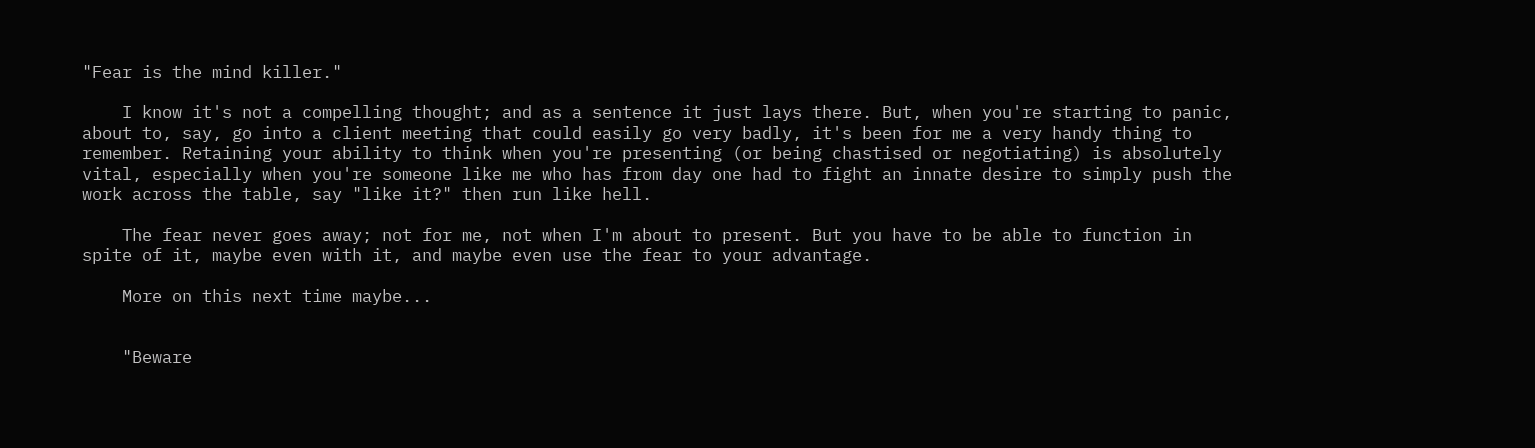"Fear is the mind killer."

    I know it's not a compelling thought; and as a sentence it just lays there. But, when you're starting to panic, about to, say, go into a client meeting that could easily go very badly, it's been for me a very handy thing to remember. Retaining your ability to think when you're presenting (or being chastised or negotiating) is absolutely vital, especially when you're someone like me who has from day one had to fight an innate desire to simply push the work across the table, say "like it?" then run like hell.

    The fear never goes away; not for me, not when I'm about to present. But you have to be able to function in spite of it, maybe even with it, and maybe even use the fear to your advantage.

    More on this next time maybe...


    "Beware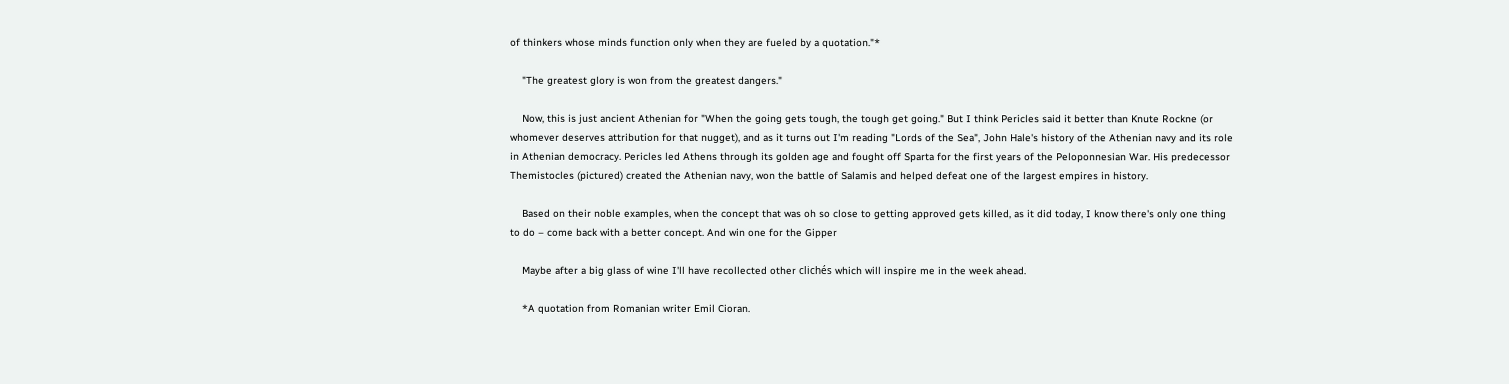of thinkers whose minds function only when they are fueled by a quotation."*

    "The greatest glory is won from the greatest dangers."

    Now, this is just ancient Athenian for "When the going gets tough, the tough get going." But I think Pericles said it better than Knute Rockne (or whomever deserves attribution for that nugget), and as it turns out I'm reading "Lords of the Sea", John Hale's history of the Athenian navy and its role in Athenian democracy. Pericles led Athens through its golden age and fought off Sparta for the first years of the Peloponnesian War. His predecessor Themistocles (pictured) created the Athenian navy, won the battle of Salamis and helped defeat one of the largest empires in history.

    Based on their noble examples, when the concept that was oh so close to getting approved gets killed, as it did today, I know there's only one thing to do – come back with a better concept. And win one for the Gipper

    Maybe after a big glass of wine I'll have recollected other clichés which will inspire me in the week ahead.

    *A quotation from Romanian writer Emil Cioran.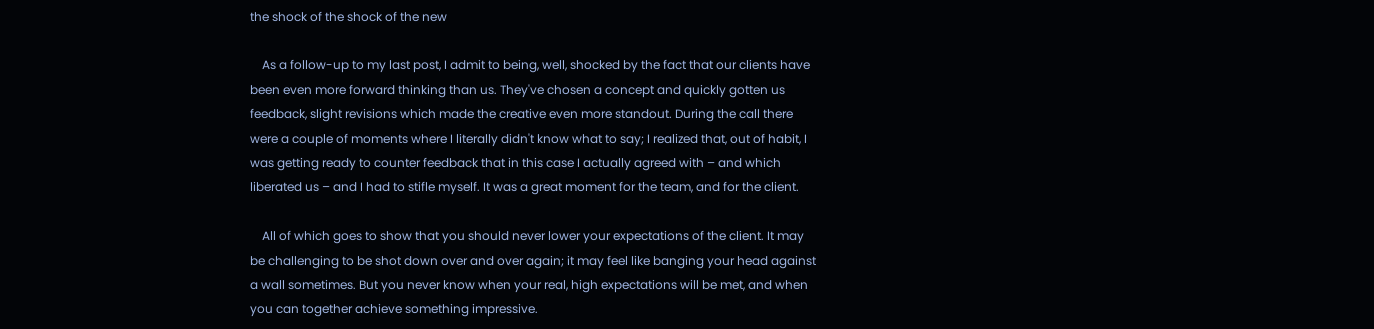the shock of the shock of the new

    As a follow-up to my last post, I admit to being, well, shocked by the fact that our clients have been even more forward thinking than us. They've chosen a concept and quickly gotten us feedback, slight revisions which made the creative even more standout. During the call there were a couple of moments where I literally didn't know what to say; I realized that, out of habit, I was getting ready to counter feedback that in this case I actually agreed with – and which liberated us – and I had to stifle myself. It was a great moment for the team, and for the client.

    All of which goes to show that you should never lower your expectations of the client. It may be challenging to be shot down over and over again; it may feel like banging your head against a wall sometimes. But you never know when your real, high expectations will be met, and when you can together achieve something impressive.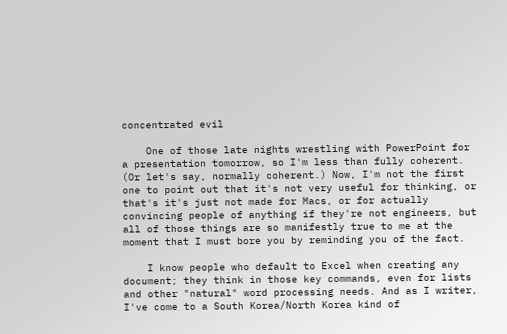concentrated evil

    One of those late nights wrestling with PowerPoint for a presentation tomorrow, so I'm less than fully coherent. (Or let's say, normally coherent.) Now, I'm not the first one to point out that it's not very useful for thinking, or that's it's just not made for Macs, or for actually convincing people of anything if they're not engineers, but all of those things are so manifestly true to me at the moment that I must bore you by reminding you of the fact.

    I know people who default to Excel when creating any document; they think in those key commands, even for lists and other "natural" word processing needs. And as I writer, I've come to a South Korea/North Korea kind of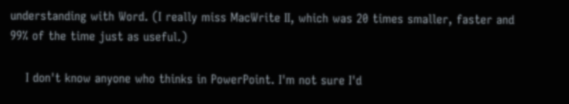understanding with Word. (I really miss MacWrite II, which was 20 times smaller, faster and 99% of the time just as useful.)

    I don't know anyone who thinks in PowerPoint. I'm not sure I'd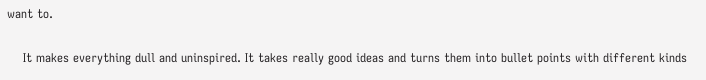want to.

    It makes everything dull and uninspired. It takes really good ideas and turns them into bullet points with different kinds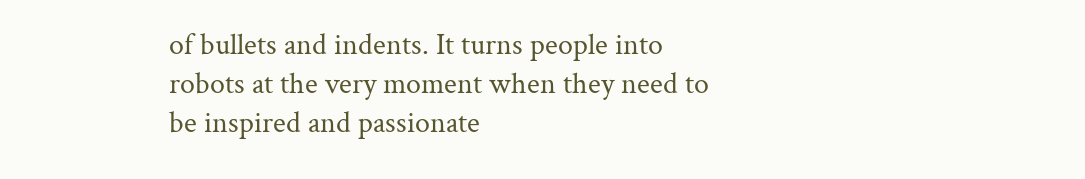of bullets and indents. It turns people into robots at the very moment when they need to be inspired and passionate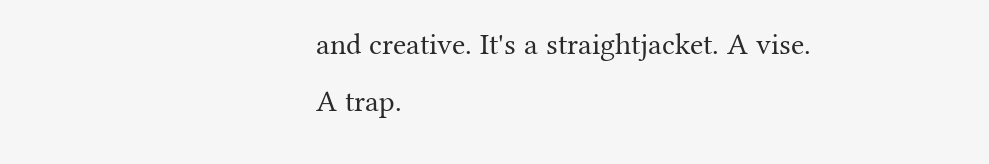and creative. It's a straightjacket. A vise. A trap.